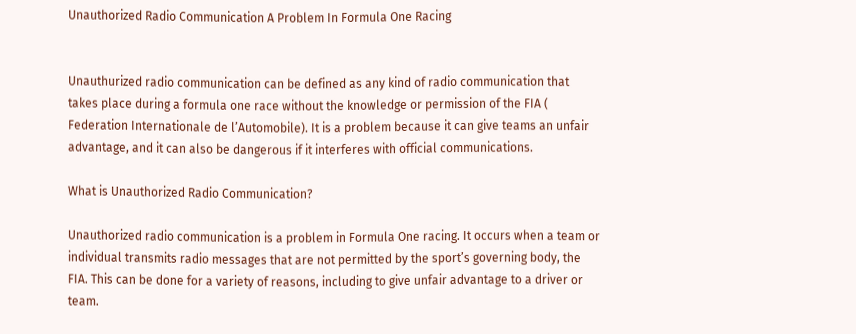Unauthorized Radio Communication A Problem In Formula One Racing


Unauthurized radio communication can be defined as any kind of radio communication that takes place during a formula one race without the knowledge or permission of the FIA ( Federation Internationale de l’Automobile). It is a problem because it can give teams an unfair advantage, and it can also be dangerous if it interferes with official communications.

What is Unauthorized Radio Communication?

Unauthorized radio communication is a problem in Formula One racing. It occurs when a team or individual transmits radio messages that are not permitted by the sport’s governing body, the FIA. This can be done for a variety of reasons, including to give unfair advantage to a driver or team.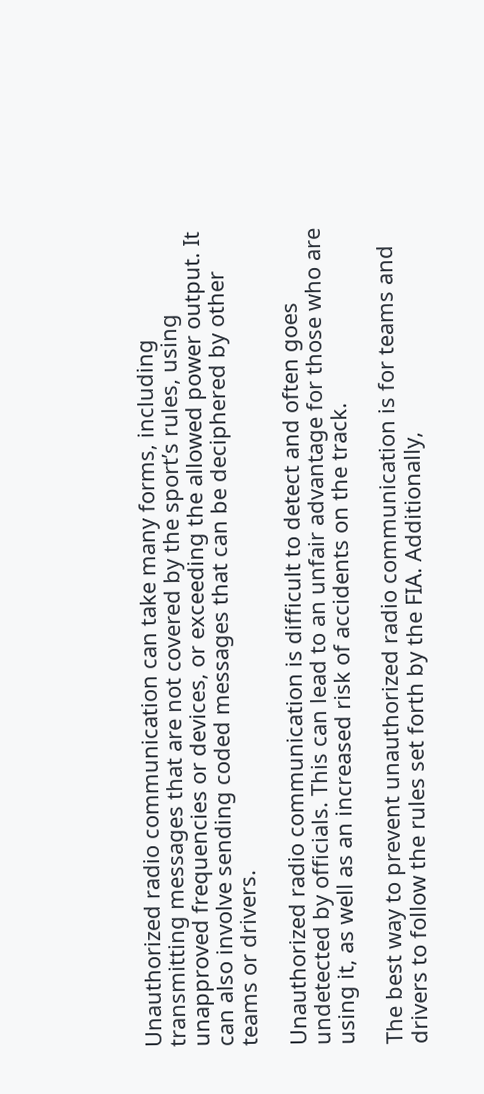Unauthorized radio communication can take many forms, including transmitting messages that are not covered by the sport’s rules, using unapproved frequencies or devices, or exceeding the allowed power output. It can also involve sending coded messages that can be deciphered by other teams or drivers.

Unauthorized radio communication is difficult to detect and often goes undetected by officials. This can lead to an unfair advantage for those who are using it, as well as an increased risk of accidents on the track.

The best way to prevent unauthorized radio communication is for teams and drivers to follow the rules set forth by the FIA. Additionally,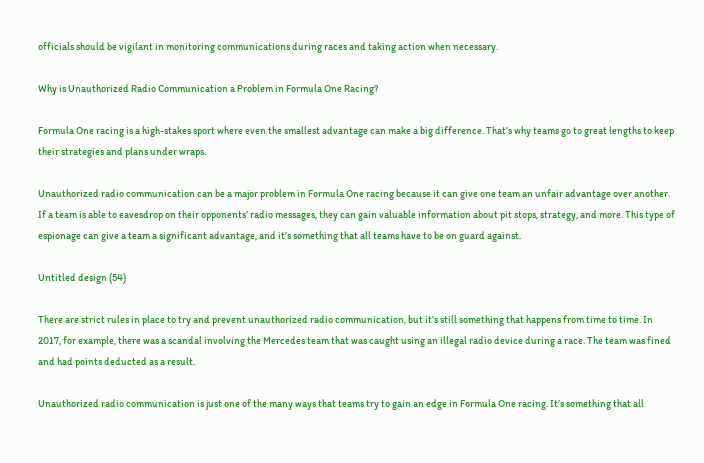officials should be vigilant in monitoring communications during races and taking action when necessary.

Why is Unauthorized Radio Communication a Problem in Formula One Racing?

Formula One racing is a high-stakes sport where even the smallest advantage can make a big difference. That’s why teams go to great lengths to keep their strategies and plans under wraps.

Unauthorized radio communication can be a major problem in Formula One racing because it can give one team an unfair advantage over another. If a team is able to eavesdrop on their opponents’ radio messages, they can gain valuable information about pit stops, strategy, and more. This type of espionage can give a team a significant advantage, and it’s something that all teams have to be on guard against.

Untitled design (54)

There are strict rules in place to try and prevent unauthorized radio communication, but it’s still something that happens from time to time. In 2017, for example, there was a scandal involving the Mercedes team that was caught using an illegal radio device during a race. The team was fined and had points deducted as a result.

Unauthorized radio communication is just one of the many ways that teams try to gain an edge in Formula One racing. It’s something that all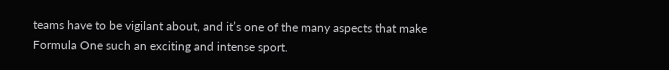teams have to be vigilant about, and it’s one of the many aspects that make Formula One such an exciting and intense sport.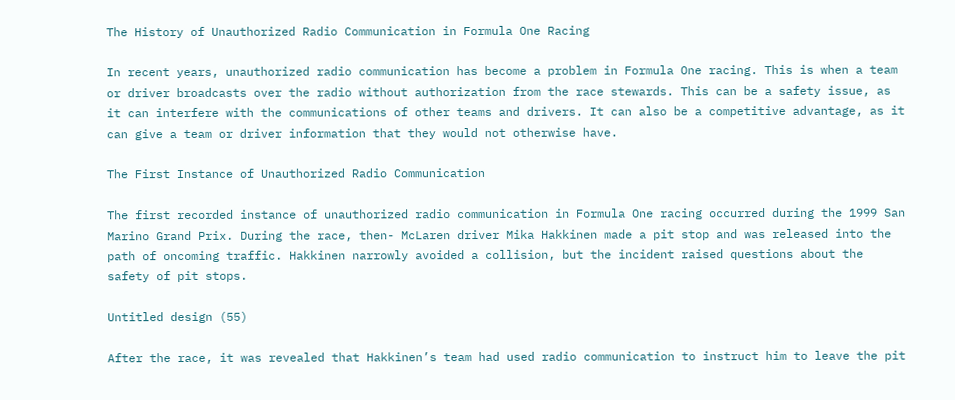The History of Unauthorized Radio Communication in Formula One Racing

In recent years, unauthorized radio communication has become a problem in Formula One racing. This is when a team or driver broadcasts over the radio without authorization from the race stewards. This can be a safety issue, as it can interfere with the communications of other teams and drivers. It can also be a competitive advantage, as it can give a team or driver information that they would not otherwise have.

The First Instance of Unauthorized Radio Communication

The first recorded instance of unauthorized radio communication in Formula One racing occurred during the 1999 San Marino Grand Prix. During the race, then- McLaren driver Mika Hakkinen made a pit stop and was released into the path of oncoming traffic. Hakkinen narrowly avoided a collision, but the incident raised questions about the safety of pit stops.

Untitled design (55)

After the race, it was revealed that Hakkinen’s team had used radio communication to instruct him to leave the pit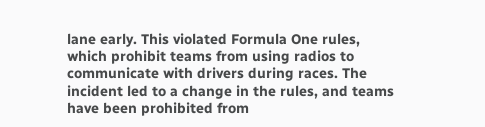lane early. This violated Formula One rules, which prohibit teams from using radios to communicate with drivers during races. The incident led to a change in the rules, and teams have been prohibited from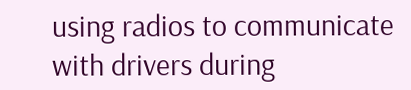using radios to communicate with drivers during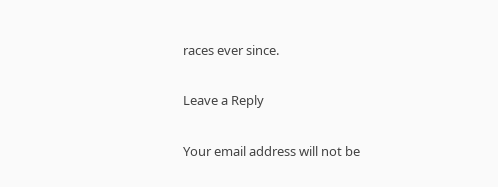races ever since.

Leave a Reply

Your email address will not be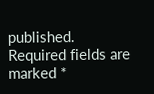published. Required fields are marked *